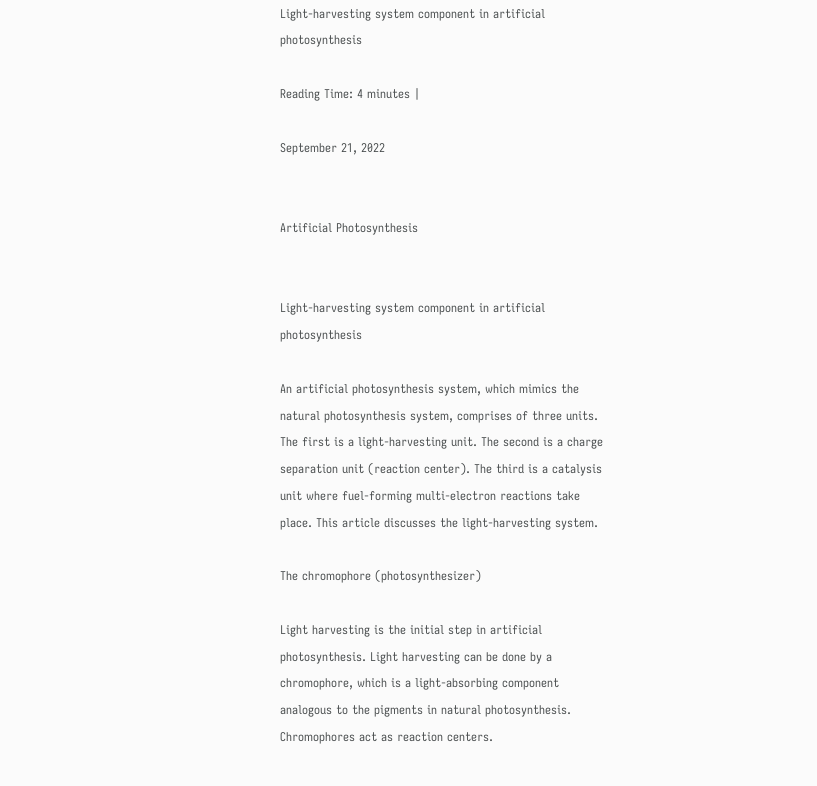Light-harvesting system component in artificial photosynthesis

Reading Time: 4 minutes |

September 21, 2022


Artificial Photosynthesis


Light-harvesting system component in artificial photosynthesis

An artificial photosynthesis system, which mimics the natural photosynthesis system, comprises of three units. The first is a light-harvesting unit. The second is a charge separation unit (reaction center). The third is a catalysis unit where fuel-forming multi-electron reactions take place. This article discusses the light-harvesting system.

The chromophore (photosynthesizer)

Light harvesting is the initial step in artificial photosynthesis. Light harvesting can be done by a chromophore, which is a light-absorbing component analogous to the pigments in natural photosynthesis. Chromophores act as reaction centers.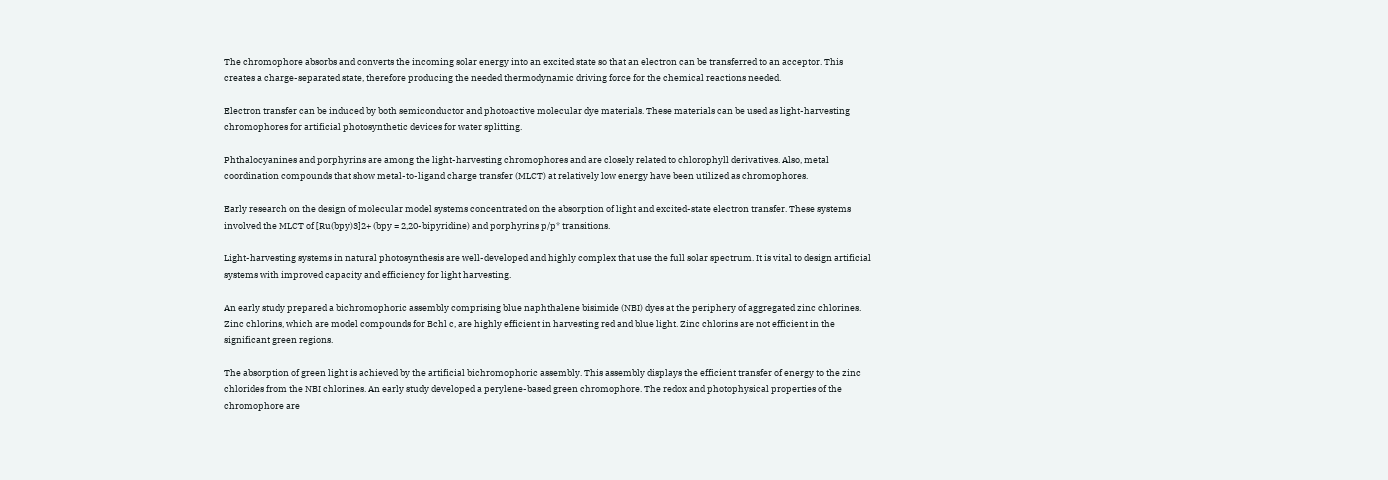The chromophore absorbs and converts the incoming solar energy into an excited state so that an electron can be transferred to an acceptor. This creates a charge-separated state, therefore producing the needed thermodynamic driving force for the chemical reactions needed.

Electron transfer can be induced by both semiconductor and photoactive molecular dye materials. These materials can be used as light-harvesting chromophores for artificial photosynthetic devices for water splitting.

Phthalocyanines and porphyrins are among the light-harvesting chromophores and are closely related to chlorophyll derivatives. Also, metal coordination compounds that show metal-to-ligand charge transfer (MLCT) at relatively low energy have been utilized as chromophores.

Early research on the design of molecular model systems concentrated on the absorption of light and excited-state electron transfer. These systems involved the MLCT of [Ru(bpy)3]2+ (bpy = 2,20-bipyridine) and porphyrins p/p* transitions.

Light-harvesting systems in natural photosynthesis are well-developed and highly complex that use the full solar spectrum. It is vital to design artificial systems with improved capacity and efficiency for light harvesting.

An early study prepared a bichromophoric assembly comprising blue naphthalene bisimide (NBI) dyes at the periphery of aggregated zinc chlorines. Zinc chlorins, which are model compounds for Bchl c, are highly efficient in harvesting red and blue light. Zinc chlorins are not efficient in the significant green regions.

The absorption of green light is achieved by the artificial bichromophoric assembly. This assembly displays the efficient transfer of energy to the zinc chlorides from the NBI chlorines. An early study developed a perylene-based green chromophore. The redox and photophysical properties of the chromophore are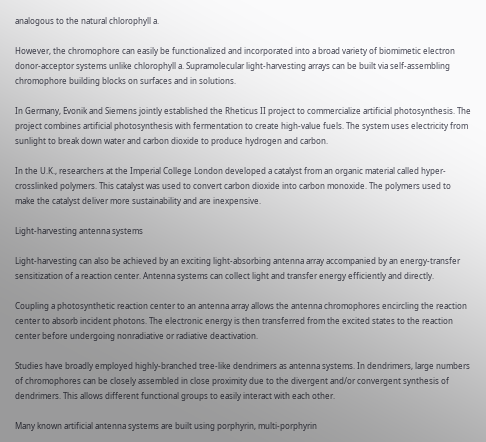analogous to the natural chlorophyll a.

However, the chromophore can easily be functionalized and incorporated into a broad variety of biomimetic electron donor-acceptor systems unlike chlorophyll a. Supramolecular light-harvesting arrays can be built via self-assembling chromophore building blocks on surfaces and in solutions.

In Germany, Evonik and Siemens jointly established the Rheticus II project to commercialize artificial photosynthesis. The project combines artificial photosynthesis with fermentation to create high-value fuels. The system uses electricity from sunlight to break down water and carbon dioxide to produce hydrogen and carbon.

In the U.K., researchers at the Imperial College London developed a catalyst from an organic material called hyper-crosslinked polymers. This catalyst was used to convert carbon dioxide into carbon monoxide. The polymers used to make the catalyst deliver more sustainability and are inexpensive.

Light-harvesting antenna systems

Light-harvesting can also be achieved by an exciting light-absorbing antenna array accompanied by an energy-transfer sensitization of a reaction center. Antenna systems can collect light and transfer energy efficiently and directly.

Coupling a photosynthetic reaction center to an antenna array allows the antenna chromophores encircling the reaction center to absorb incident photons. The electronic energy is then transferred from the excited states to the reaction center before undergoing nonradiative or radiative deactivation.

Studies have broadly employed highly-branched tree-like dendrimers as antenna systems. In dendrimers, large numbers of chromophores can be closely assembled in close proximity due to the divergent and/or convergent synthesis of dendrimers. This allows different functional groups to easily interact with each other.

Many known artificial antenna systems are built using porphyrin, multi-porphyrin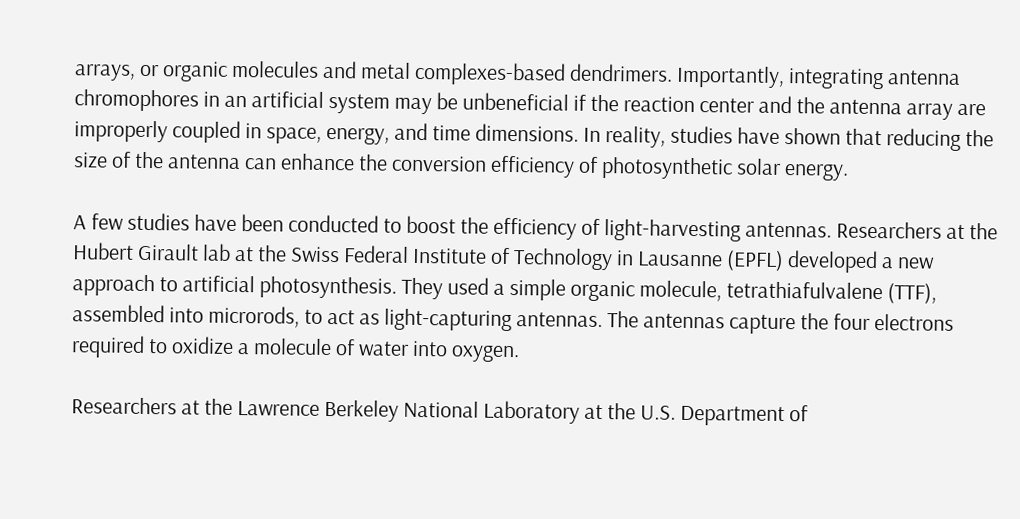arrays, or organic molecules and metal complexes-based dendrimers. Importantly, integrating antenna chromophores in an artificial system may be unbeneficial if the reaction center and the antenna array are improperly coupled in space, energy, and time dimensions. In reality, studies have shown that reducing the size of the antenna can enhance the conversion efficiency of photosynthetic solar energy.

A few studies have been conducted to boost the efficiency of light-harvesting antennas. Researchers at the Hubert Girault lab at the Swiss Federal Institute of Technology in Lausanne (EPFL) developed a new approach to artificial photosynthesis. They used a simple organic molecule, tetrathiafulvalene (TTF), assembled into microrods, to act as light-capturing antennas. The antennas capture the four electrons required to oxidize a molecule of water into oxygen.

Researchers at the Lawrence Berkeley National Laboratory at the U.S. Department of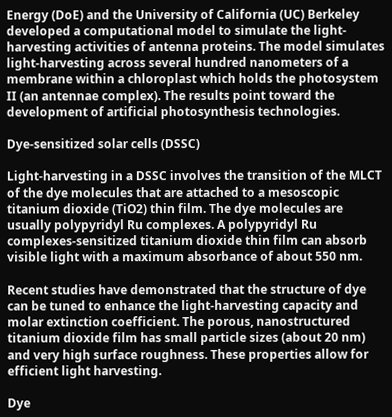Energy (DoE) and the University of California (UC) Berkeley developed a computational model to simulate the light-harvesting activities of antenna proteins. The model simulates light-harvesting across several hundred nanometers of a membrane within a chloroplast which holds the photosystem II (an antennae complex). The results point toward the development of artificial photosynthesis technologies.

Dye-sensitized solar cells (DSSC)

Light-harvesting in a DSSC involves the transition of the MLCT of the dye molecules that are attached to a mesoscopic titanium dioxide (TiO2) thin film. The dye molecules are usually polypyridyl Ru complexes. A polypyridyl Ru complexes-sensitized titanium dioxide thin film can absorb visible light with a maximum absorbance of about 550 nm.

Recent studies have demonstrated that the structure of dye can be tuned to enhance the light-harvesting capacity and molar extinction coefficient. The porous, nanostructured titanium dioxide film has small particle sizes (about 20 nm) and very high surface roughness. These properties allow for efficient light harvesting.

Dye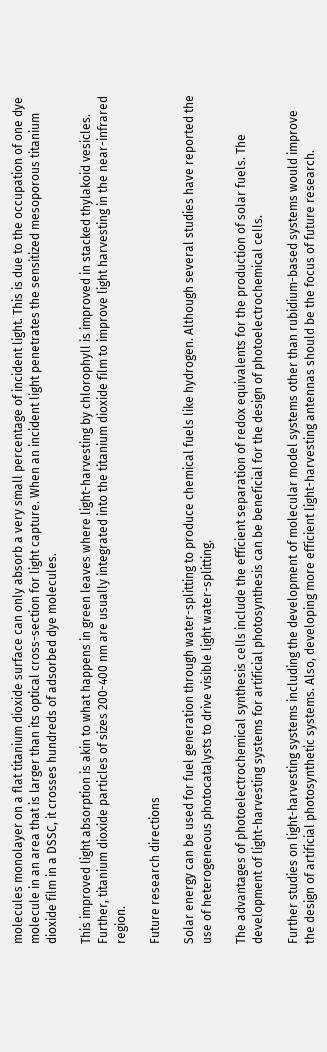molecules monolayer on a flat titanium dioxide surface can only absorb a very small percentage of incident light. This is due to the occupation of one dye molecule in an area that is larger than its optical cross-section for light capture. When an incident light penetrates the sensitized mesoporous titanium dioxide film in a DSSC, it crosses hundreds of adsorbed dye molecules.

This improved light absorption is akin to what happens in green leaves where light-harvesting by chlorophyll is improved in stacked thylakoid vesicles. Further, titanium dioxide particles of sizes 200-400 nm are usually integrated into the titanium dioxide film to improve light harvesting in the near-infrared region.

Future research directions

Solar energy can be used for fuel generation through water-splitting to produce chemical fuels like hydrogen. Although several studies have reported the use of heterogeneous photocatalysts to drive visible light water-splitting.

The advantages of photoelectrochemical synthesis cells include the efficient separation of redox equivalents for the production of solar fuels. The development of light-harvesting systems for artificial photosynthesis can be beneficial for the design of photoelectrochemical cells.

Further studies on light-harvesting systems including the development of molecular model systems other than rubidium-based systems would improve the design of artificial photosynthetic systems. Also, developing more efficient light-harvesting antennas should be the focus of future research.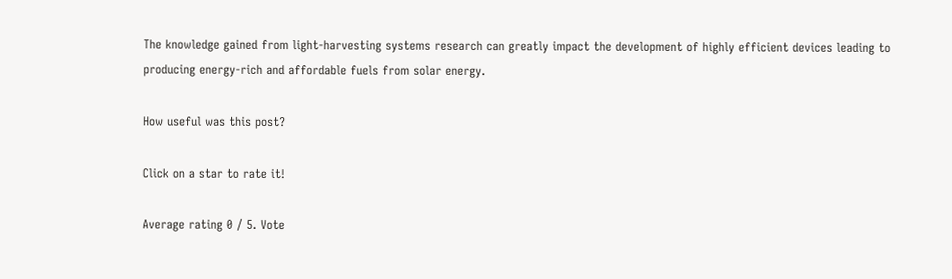The knowledge gained from light-harvesting systems research can greatly impact the development of highly efficient devices leading to producing energy-rich and affordable fuels from solar energy.

How useful was this post?

Click on a star to rate it!

Average rating 0 / 5. Vote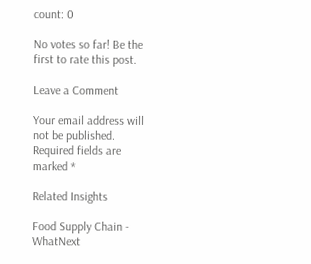count: 0

No votes so far! Be the first to rate this post.

Leave a Comment

Your email address will not be published. Required fields are marked *

Related Insights

Food Supply Chain - WhatNext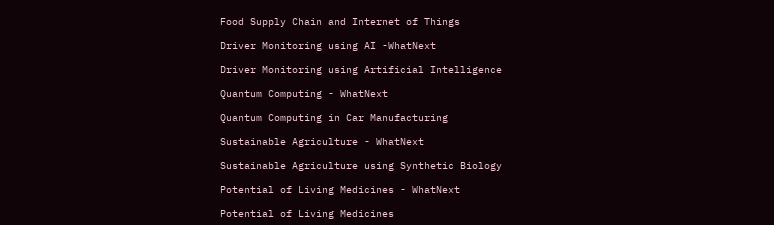Food Supply Chain and Internet of Things

Driver Monitoring using AI -WhatNext

Driver Monitoring using Artificial Intelligence

Quantum Computing - WhatNext

Quantum Computing in Car Manufacturing

Sustainable Agriculture - WhatNext

Sustainable Agriculture using Synthetic Biology

Potential of Living Medicines - WhatNext

Potential of Living Medicines